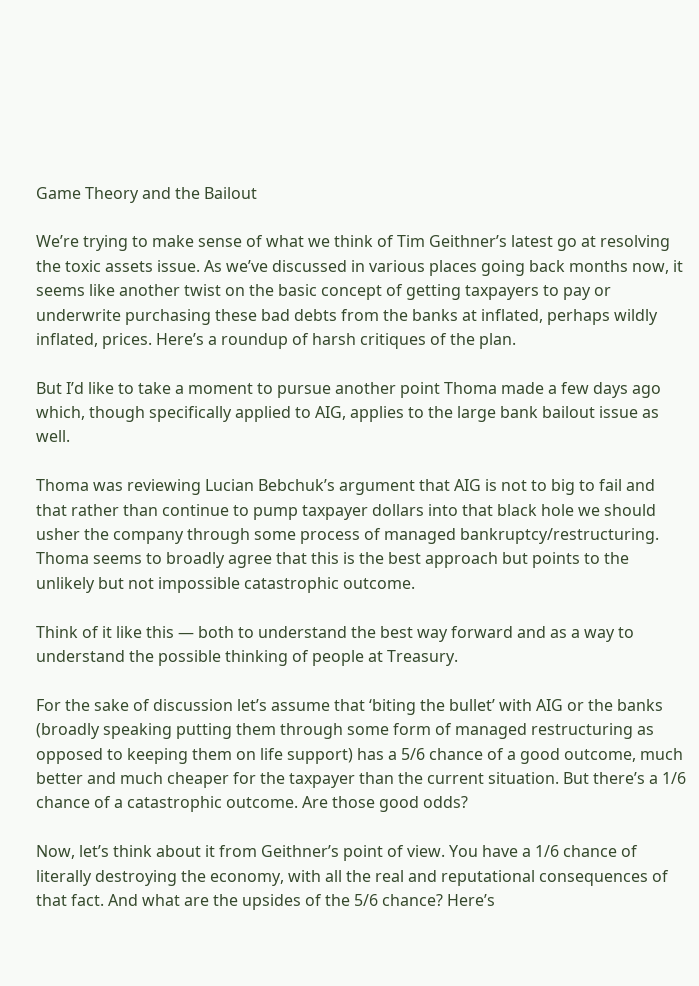Game Theory and the Bailout

We’re trying to make sense of what we think of Tim Geithner’s latest go at resolving the toxic assets issue. As we’ve discussed in various places going back months now, it seems like another twist on the basic concept of getting taxpayers to pay or underwrite purchasing these bad debts from the banks at inflated, perhaps wildly inflated, prices. Here’s a roundup of harsh critiques of the plan.

But I’d like to take a moment to pursue another point Thoma made a few days ago which, though specifically applied to AIG, applies to the large bank bailout issue as well.

Thoma was reviewing Lucian Bebchuk’s argument that AIG is not to big to fail and that rather than continue to pump taxpayer dollars into that black hole we should usher the company through some process of managed bankruptcy/restructuring. Thoma seems to broadly agree that this is the best approach but points to the unlikely but not impossible catastrophic outcome.

Think of it like this — both to understand the best way forward and as a way to understand the possible thinking of people at Treasury.

For the sake of discussion let’s assume that ‘biting the bullet’ with AIG or the banks (broadly speaking putting them through some form of managed restructuring as opposed to keeping them on life support) has a 5/6 chance of a good outcome, much better and much cheaper for the taxpayer than the current situation. But there’s a 1/6 chance of a catastrophic outcome. Are those good odds?

Now, let’s think about it from Geithner’s point of view. You have a 1/6 chance of literally destroying the economy, with all the real and reputational consequences of that fact. And what are the upsides of the 5/6 chance? Here’s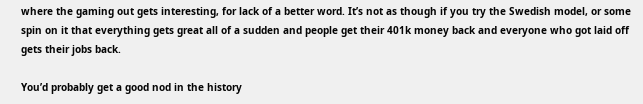where the gaming out gets interesting, for lack of a better word. It’s not as though if you try the Swedish model, or some spin on it that everything gets great all of a sudden and people get their 401k money back and everyone who got laid off gets their jobs back.

You’d probably get a good nod in the history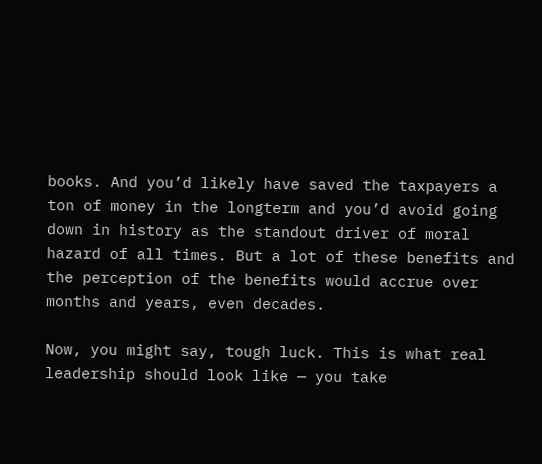books. And you’d likely have saved the taxpayers a ton of money in the longterm and you’d avoid going down in history as the standout driver of moral hazard of all times. But a lot of these benefits and the perception of the benefits would accrue over months and years, even decades.

Now, you might say, tough luck. This is what real leadership should look like — you take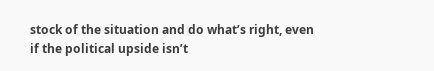stock of the situation and do what’s right, even if the political upside isn’t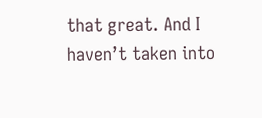that great. And I haven’t taken into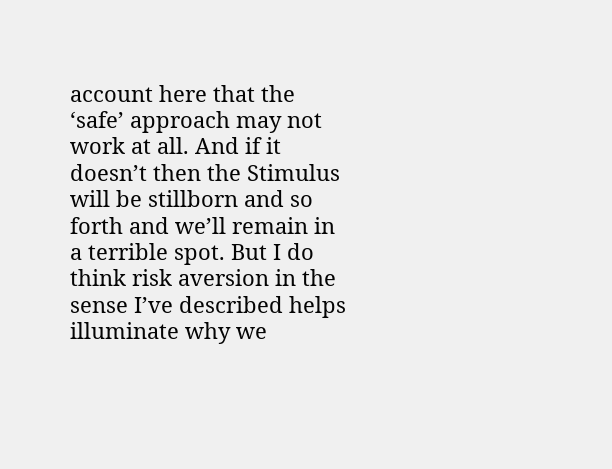account here that the ‘safe’ approach may not work at all. And if it doesn’t then the Stimulus will be stillborn and so forth and we’ll remain in a terrible spot. But I do think risk aversion in the sense I’ve described helps illuminate why we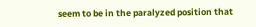seem to be in the paralyzed position that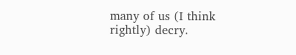many of us (I think rightly) decry.